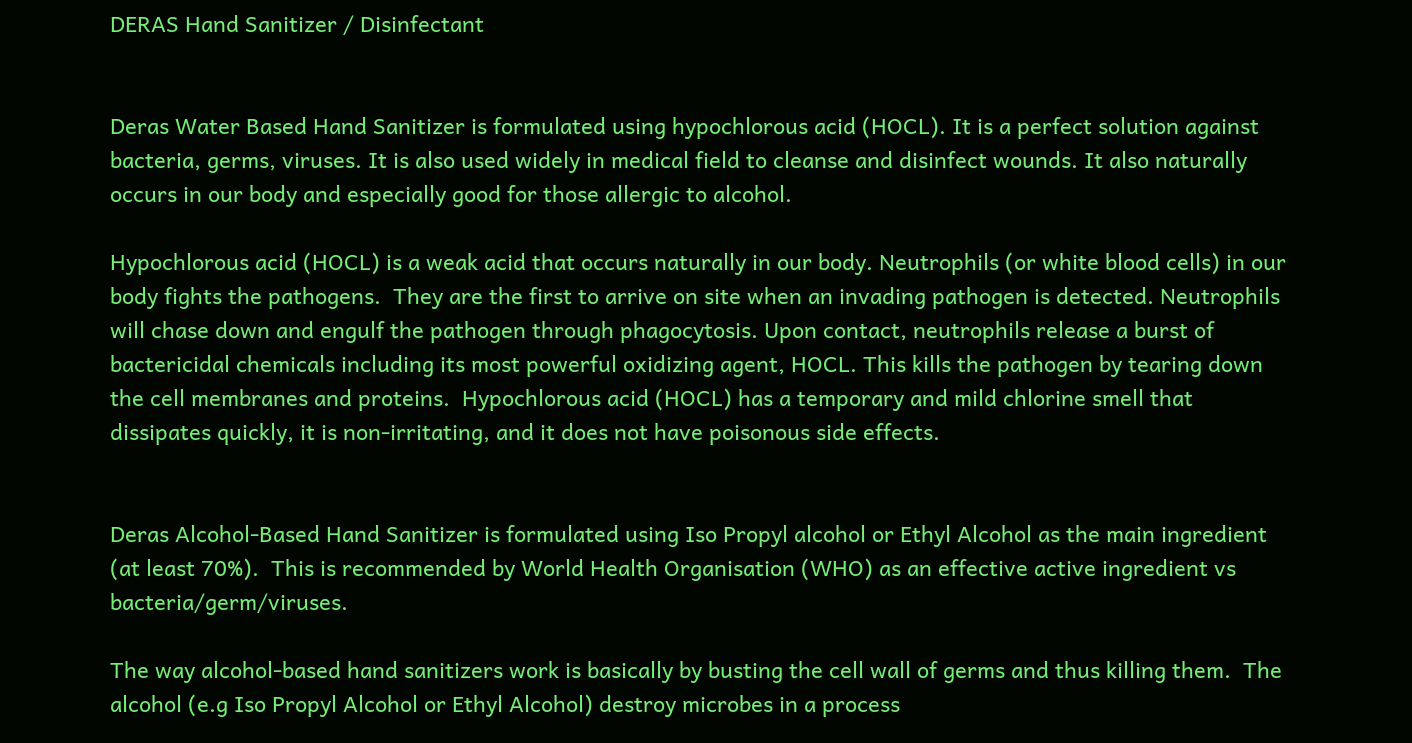DERAS Hand Sanitizer / Disinfectant


Deras Water Based Hand Sanitizer is formulated using hypochlorous acid (HOCL). It is a perfect solution against bacteria, germs, viruses. It is also used widely in medical field to cleanse and disinfect wounds. It also naturally occurs in our body and especially good for those allergic to alcohol.

Hypochlorous acid (HOCL) is a weak acid that occurs naturally in our body. Neutrophils (or white blood cells) in our body fights the pathogens.  They are the first to arrive on site when an invading pathogen is detected. Neutrophils will chase down and engulf the pathogen through phagocytosis. Upon contact, neutrophils release a burst of bactericidal chemicals including its most powerful oxidizing agent, HOCL. This kills the pathogen by tearing down the cell membranes and proteins.  Hypochlorous acid (HOCL) has a temporary and mild chlorine smell that dissipates quickly, it is non-irritating, and it does not have poisonous side effects.


Deras Alcohol-Based Hand Sanitizer is formulated using Iso Propyl alcohol or Ethyl Alcohol as the main ingredient (at least 70%).  This is recommended by World Health Organisation (WHO) as an effective active ingredient vs bacteria/germ/viruses.

The way alcohol-based hand sanitizers work is basically by busting the cell wall of germs and thus killing them.  The alcohol (e.g Iso Propyl Alcohol or Ethyl Alcohol) destroy microbes in a process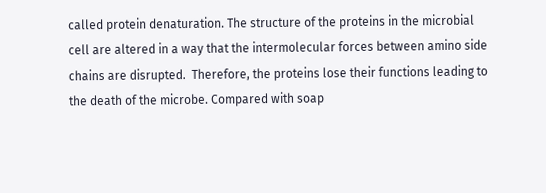called protein denaturation. The structure of the proteins in the microbial cell are altered in a way that the intermolecular forces between amino side chains are disrupted.  Therefore, the proteins lose their functions leading to the death of the microbe. Compared with soap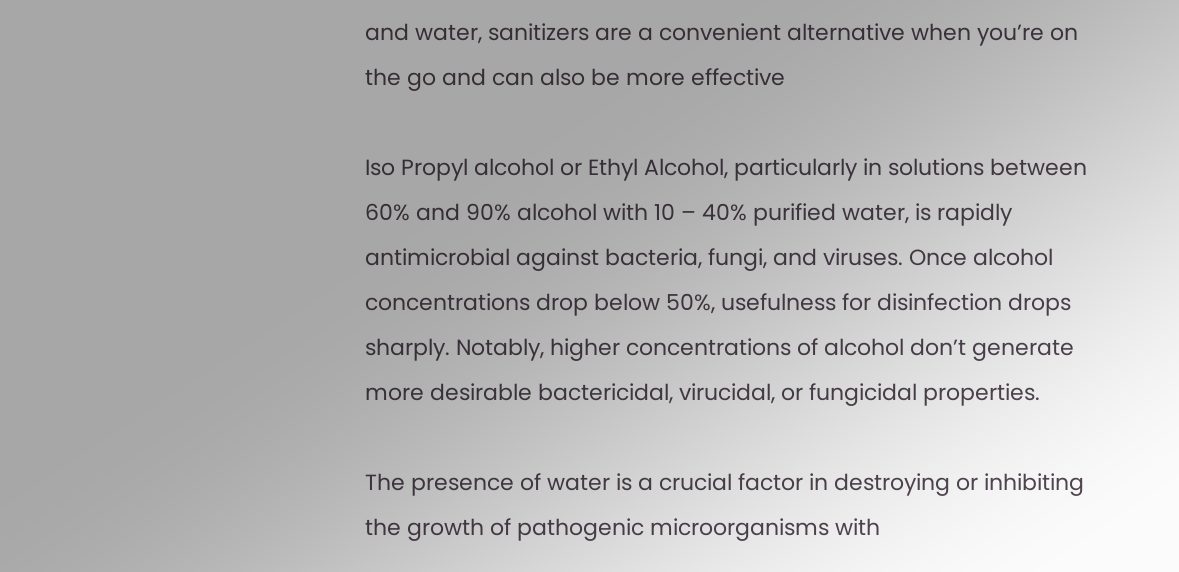and water, sanitizers are a convenient alternative when you’re on the go and can also be more effective

Iso Propyl alcohol or Ethyl Alcohol, particularly in solutions between 60% and 90% alcohol with 10 – 40% purified water, is rapidly antimicrobial against bacteria, fungi, and viruses. Once alcohol concentrations drop below 50%, usefulness for disinfection drops sharply. Notably, higher concentrations of alcohol don’t generate more desirable bactericidal, virucidal, or fungicidal properties.

The presence of water is a crucial factor in destroying or inhibiting the growth of pathogenic microorganisms with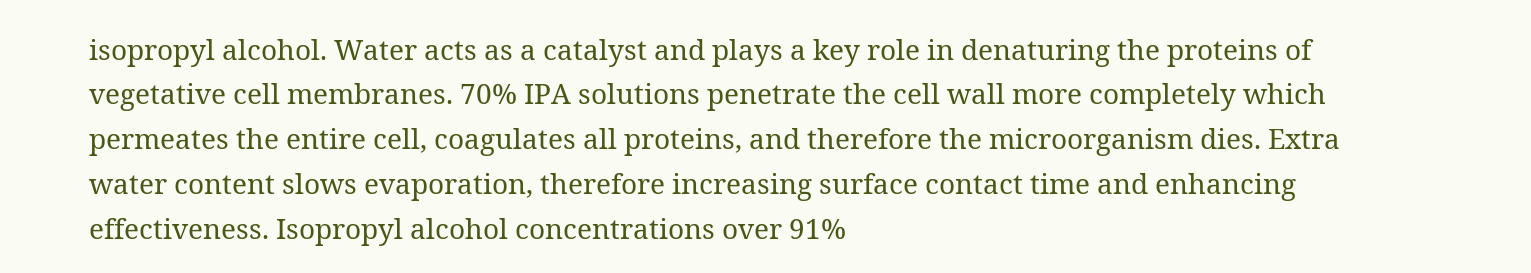isopropyl alcohol. Water acts as a catalyst and plays a key role in denaturing the proteins of vegetative cell membranes. 70% IPA solutions penetrate the cell wall more completely which permeates the entire cell, coagulates all proteins, and therefore the microorganism dies. Extra water content slows evaporation, therefore increasing surface contact time and enhancing effectiveness. Isopropyl alcohol concentrations over 91%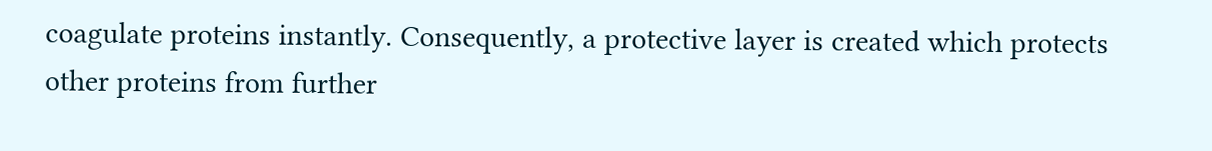coagulate proteins instantly. Consequently, a protective layer is created which protects other proteins from further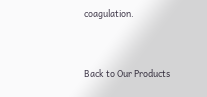coagulation.


Back to Our Products